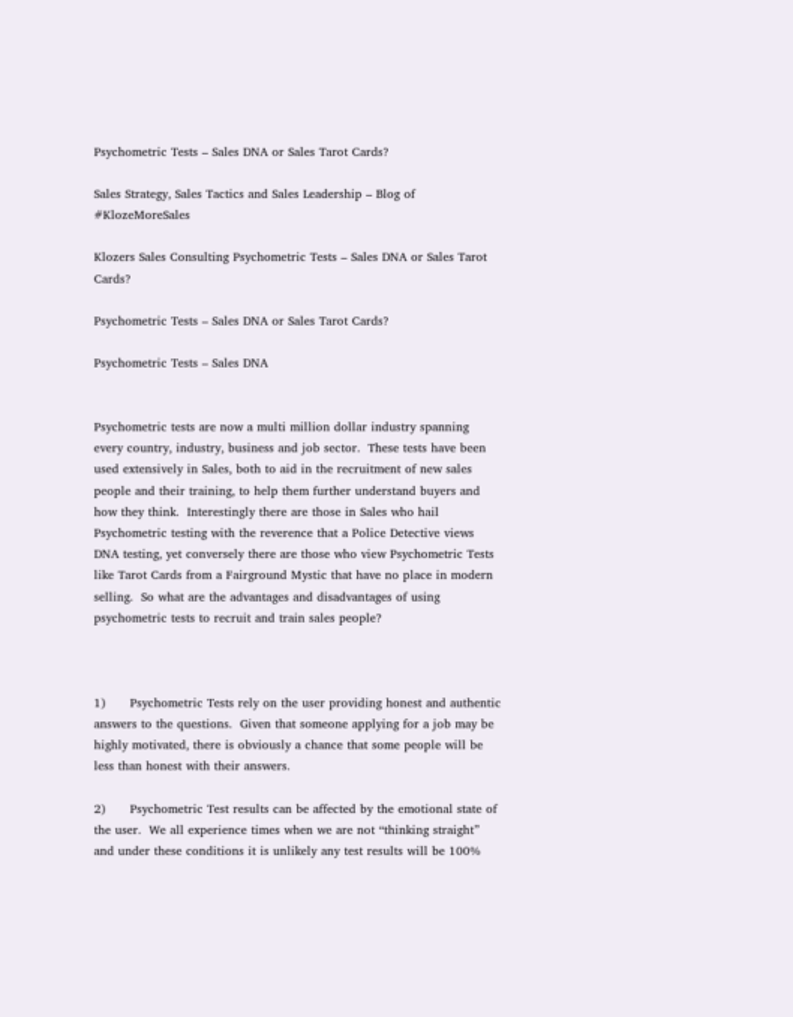Psychometric Tests – Sales DNA or Sales Tarot Cards?

Sales Strategy, Sales Tactics and Sales Leadership – Blog of #KlozeMoreSales

Klozers Sales Consulting Psychometric Tests – Sales DNA or Sales Tarot Cards?

Psychometric Tests – Sales DNA or Sales Tarot Cards?

Psychometric Tests – Sales DNA


Psychometric tests are now a multi million dollar industry spanning every country, industry, business and job sector.  These tests have been used extensively in Sales, both to aid in the recruitment of new sales people and their training, to help them further understand buyers and how they think.  Interestingly there are those in Sales who hail Psychometric testing with the reverence that a Police Detective views DNA testing, yet conversely there are those who view Psychometric Tests like Tarot Cards from a Fairground Mystic that have no place in modern selling.  So what are the advantages and disadvantages of using psychometric tests to recruit and train sales people?



1)      Psychometric Tests rely on the user providing honest and authentic answers to the questions.  Given that someone applying for a job may be highly motivated, there is obviously a chance that some people will be less than honest with their answers.

2)      Psychometric Test results can be affected by the emotional state of the user.  We all experience times when we are not “thinking straight” and under these conditions it is unlikely any test results will be 100%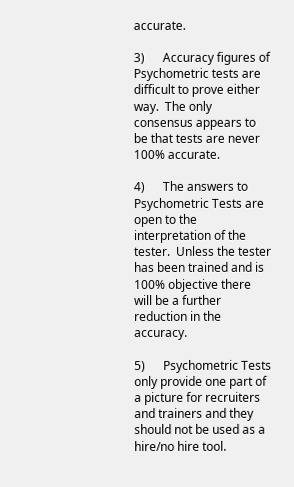accurate.

3)      Accuracy figures of Psychometric tests are difficult to prove either way.  The only consensus appears to be that tests are never 100% accurate.

4)      The answers to Psychometric Tests are open to the interpretation of the tester.  Unless the tester has been trained and is 100% objective there will be a further reduction in the accuracy.

5)      Psychometric Tests only provide one part of a picture for recruiters and trainers and they should not be used as a hire/no hire tool.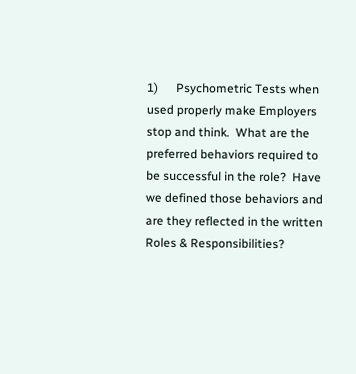1)      Psychometric Tests when used properly make Employers stop and think.  What are the preferred behaviors required to be successful in the role?  Have we defined those behaviors and are they reflected in the written Roles & Responsibilities?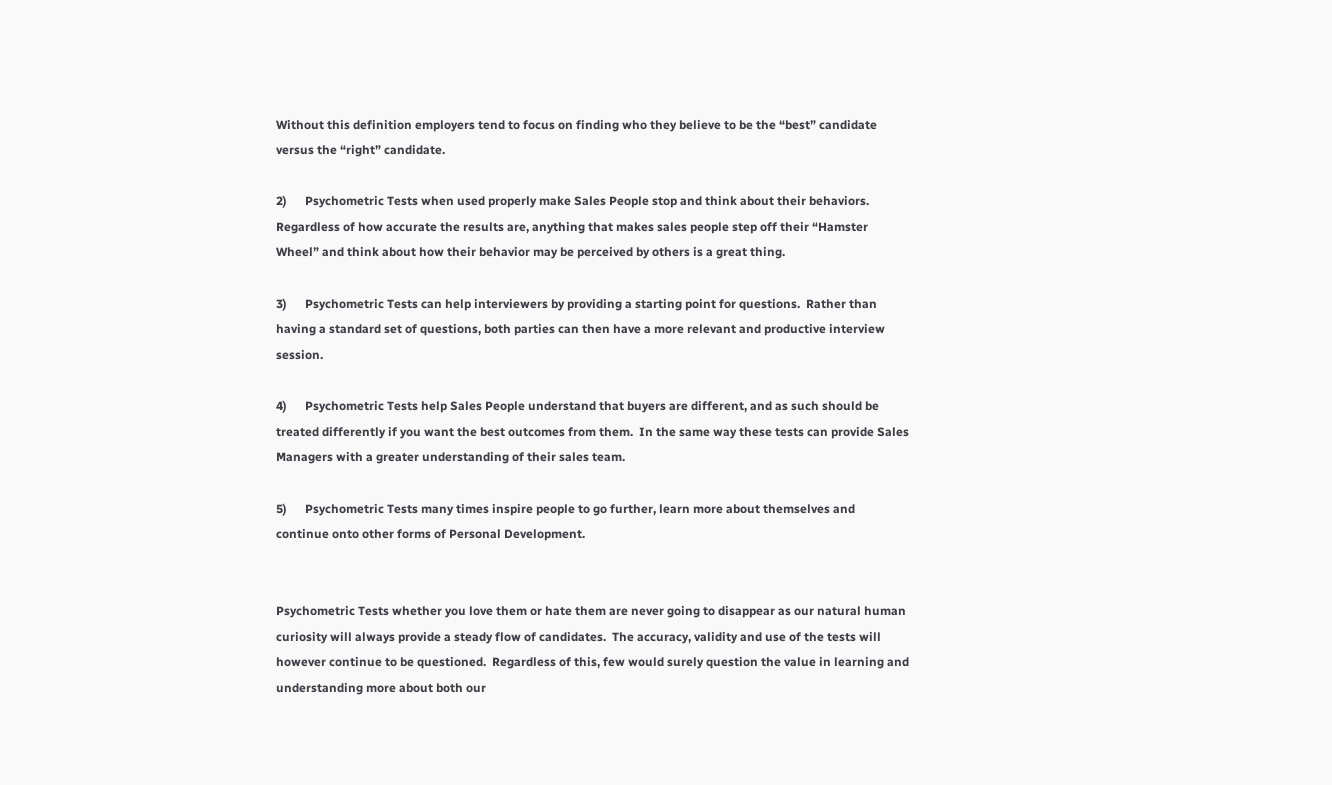Without this definition employers tend to focus on finding who they believe to be the “best” candidate versus the “right” candidate.

2)      Psychometric Tests when used properly make Sales People stop and think about their behaviors.  Regardless of how accurate the results are, anything that makes sales people step off their “Hamster Wheel” and think about how their behavior may be perceived by others is a great thing.

3)      Psychometric Tests can help interviewers by providing a starting point for questions.  Rather than having a standard set of questions, both parties can then have a more relevant and productive interview session.

4)      Psychometric Tests help Sales People understand that buyers are different, and as such should be treated differently if you want the best outcomes from them.  In the same way these tests can provide Sales Managers with a greater understanding of their sales team.

5)      Psychometric Tests many times inspire people to go further, learn more about themselves and continue onto other forms of Personal Development.


Psychometric Tests whether you love them or hate them are never going to disappear as our natural human curiosity will always provide a steady flow of candidates.  The accuracy, validity and use of the tests will however continue to be questioned.  Regardless of this, few would surely question the value in learning and understanding more about both our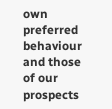own preferred behaviour and those of our prospects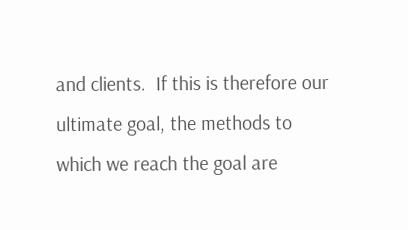and clients.  If this is therefore our ultimate goal, the methods to which we reach the goal are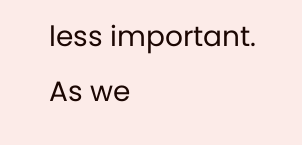less important.  As we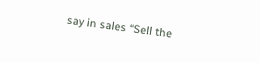say in sales “Sell the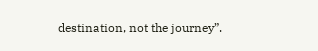destination, not the journey”.